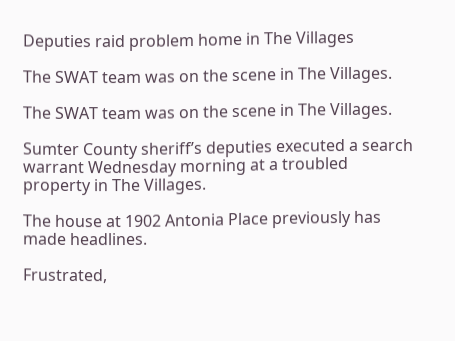Deputies raid problem home in The Villages

The SWAT team was on the scene in The Villages.

The SWAT team was on the scene in The Villages.

Sumter County sheriff’s deputies executed a search warrant Wednesday morning at a troubled property in The Villages.

The house at 1902 Antonia Place previously has made headlines.

Frustrated,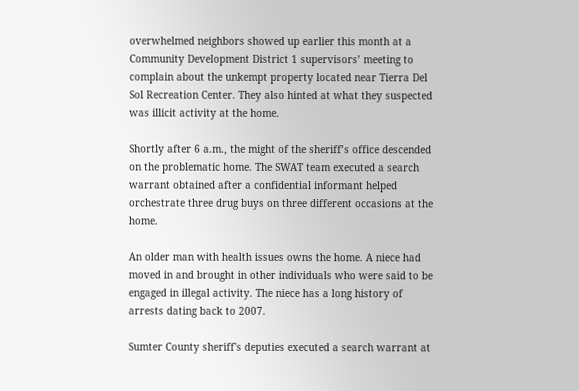overwhelmed neighbors showed up earlier this month at a Community Development District 1 supervisors’ meeting to complain about the unkempt property located near Tierra Del Sol Recreation Center. They also hinted at what they suspected was illicit activity at the home.

Shortly after 6 a.m., the might of the sheriff’s office descended on the problematic home. The SWAT team executed a search warrant obtained after a confidential informant helped orchestrate three drug buys on three different occasions at the home.

An older man with health issues owns the home. A niece had moved in and brought in other individuals who were said to be engaged in illegal activity. The niece has a long history of arrests dating back to 2007.

Sumter County sheriff's deputies executed a search warrant at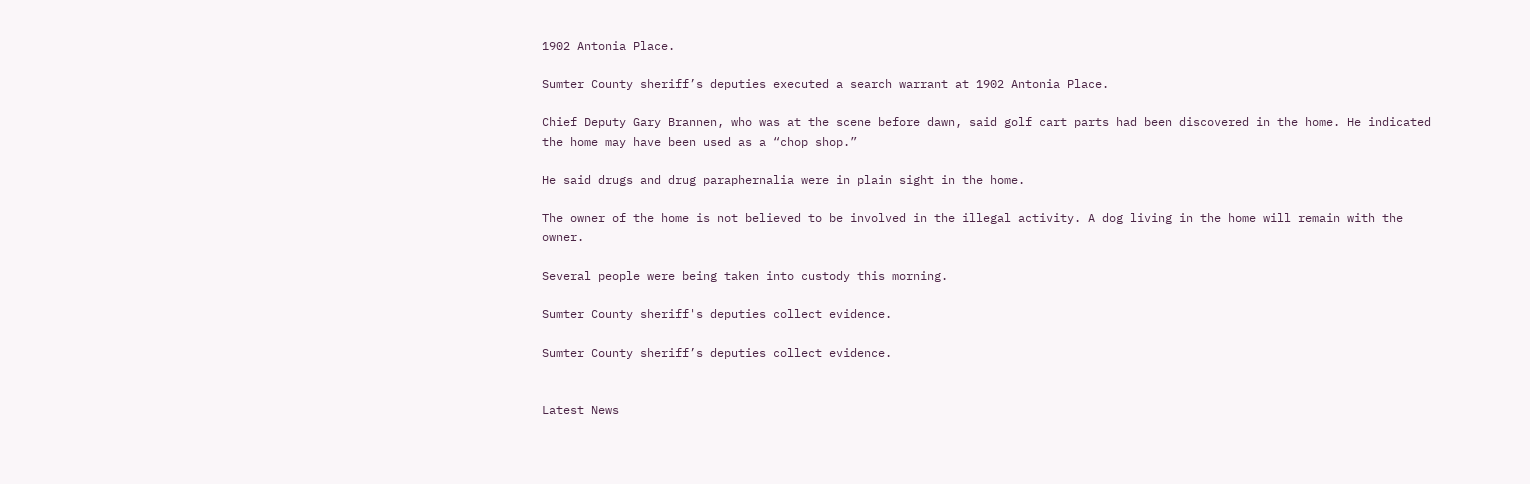1902 Antonia Place.

Sumter County sheriff’s deputies executed a search warrant at 1902 Antonia Place.

Chief Deputy Gary Brannen, who was at the scene before dawn, said golf cart parts had been discovered in the home. He indicated the home may have been used as a “chop shop.”

He said drugs and drug paraphernalia were in plain sight in the home.

The owner of the home is not believed to be involved in the illegal activity. A dog living in the home will remain with the owner.

Several people were being taken into custody this morning.

Sumter County sheriff's deputies collect evidence.

Sumter County sheriff’s deputies collect evidence.


Latest News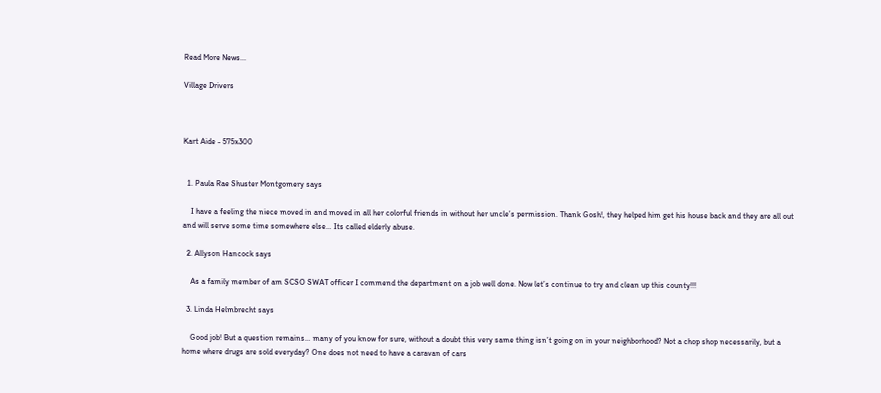Read More News...

Village Drivers



Kart Aide - 575x300


  1. Paula Rae Shuster Montgomery says

    I have a feeling the niece moved in and moved in all her colorful friends in without her uncle’s permission. Thank Gosh!, they helped him get his house back and they are all out and will serve some time somewhere else… Its called elderly abuse.

  2. Allyson Hancock says

    As a family member of am SCSO SWAT officer I commend the department on a job well done. Now let’s continue to try and clean up this county!!!

  3. Linda Helmbrecht says

    Good job! But a question remains… many of you know for sure, without a doubt this very same thing isn’t going on in your neighborhood? Not a chop shop necessarily, but a home where drugs are sold everyday? One does not need to have a caravan of cars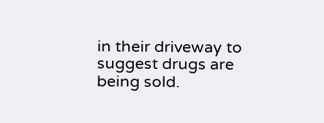in their driveway to suggest drugs are being sold.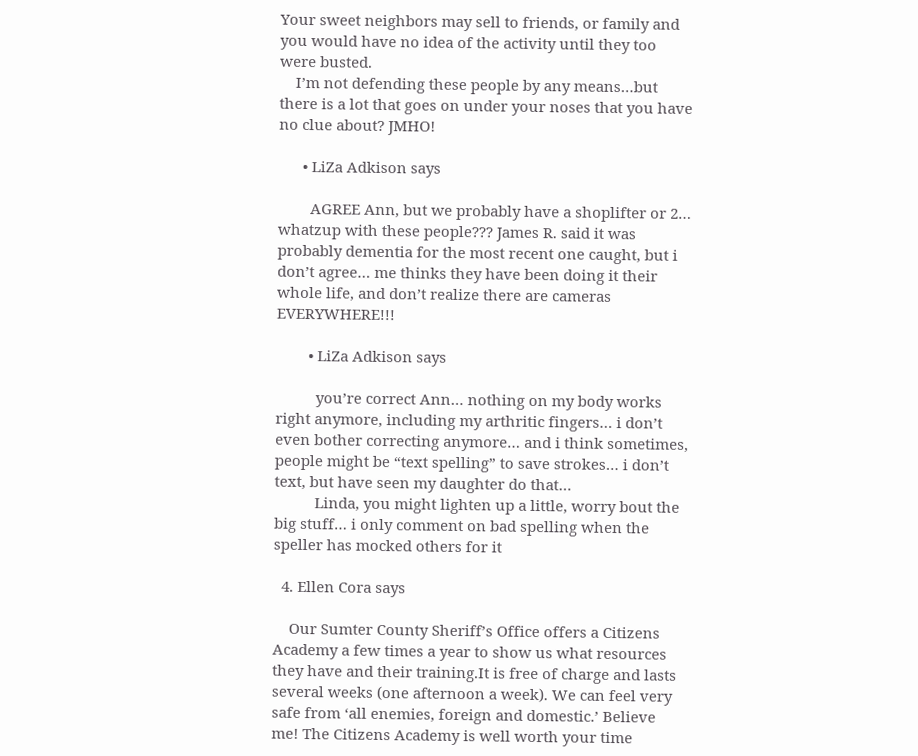Your sweet neighbors may sell to friends, or family and you would have no idea of the activity until they too were busted.
    I’m not defending these people by any means…but there is a lot that goes on under your noses that you have no clue about? JMHO!

      • LiZa Adkison says

        AGREE Ann, but we probably have a shoplifter or 2… whatzup with these people??? James R. said it was probably dementia for the most recent one caught, but i don’t agree… me thinks they have been doing it their whole life, and don’t realize there are cameras EVERYWHERE!!!

        • LiZa Adkison says

          you’re correct Ann… nothing on my body works right anymore, including my arthritic fingers… i don’t even bother correcting anymore… and i think sometimes, people might be “text spelling” to save strokes… i don’t text, but have seen my daughter do that…
          Linda, you might lighten up a little, worry bout the big stuff… i only comment on bad spelling when the speller has mocked others for it

  4. Ellen Cora says

    Our Sumter County Sheriff’s Office offers a Citizens Academy a few times a year to show us what resources they have and their training.It is free of charge and lasts several weeks (one afternoon a week). We can feel very safe from ‘all enemies, foreign and domestic.’ Believe me! The Citizens Academy is well worth your time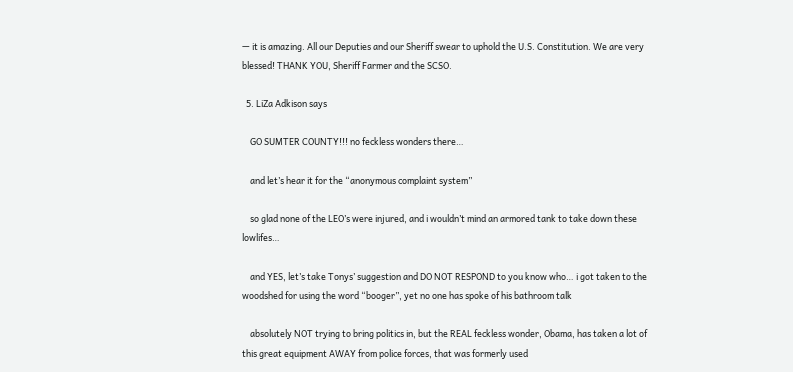— it is amazing. All our Deputies and our Sheriff swear to uphold the U.S. Constitution. We are very blessed! THANK YOU, Sheriff Farmer and the SCSO.

  5. LiZa Adkison says

    GO SUMTER COUNTY!!! no feckless wonders there…

    and let’s hear it for the “anonymous complaint system”

    so glad none of the LEO’s were injured, and i wouldn’t mind an armored tank to take down these lowlifes…

    and YES, let’s take Tonys’ suggestion and DO NOT RESPOND to you know who… i got taken to the woodshed for using the word “booger”, yet no one has spoke of his bathroom talk

    absolutely NOT trying to bring politics in, but the REAL feckless wonder, Obama, has taken a lot of this great equipment AWAY from police forces, that was formerly used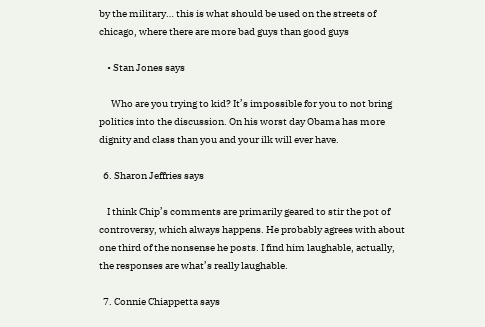by the military… this is what should be used on the streets of chicago, where there are more bad guys than good guys

    • Stan Jones says

      Who are you trying to kid? It’s impossible for you to not bring politics into the discussion. On his worst day Obama has more dignity and class than you and your ilk will ever have.

  6. Sharon Jeffries says

    I think Chip’s comments are primarily geared to stir the pot of controversy, which always happens. He probably agrees with about one third of the nonsense he posts. I find him laughable, actually, the responses are what’s really laughable.

  7. Connie Chiappetta says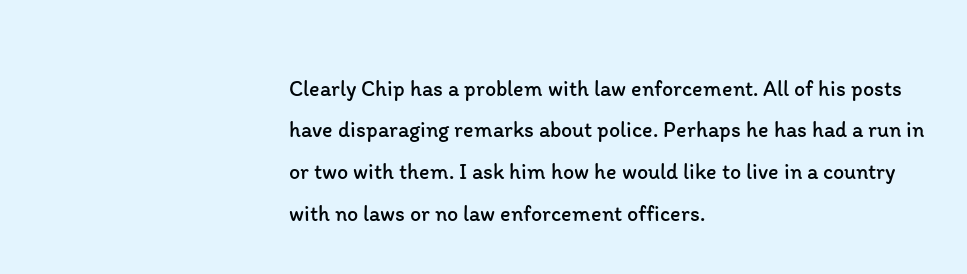Clearly Chip has a problem with law enforcement. All of his posts have disparaging remarks about police. Perhaps he has had a run in or two with them. I ask him how he would like to live in a country with no laws or no law enforcement officers.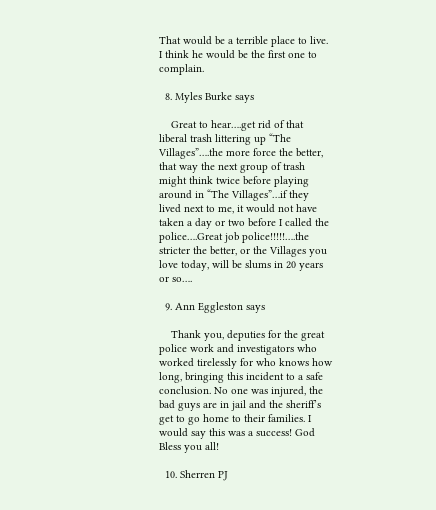That would be a terrible place to live. I think he would be the first one to complain.

  8. Myles Burke says

    Great to hear….get rid of that liberal trash littering up “The Villages”….the more force the better, that way the next group of trash might think twice before playing around in “The Villages”…if they lived next to me, it would not have taken a day or two before I called the police….Great job police!!!!!….the stricter the better, or the Villages you love today, will be slums in 20 years or so….

  9. Ann Eggleston says

    Thank you, deputies for the great police work and investigators who worked tirelessly for who knows how long, bringing this incident to a safe conclusion. No one was injured, the bad guys are in jail and the sheriff’s get to go home to their families. I would say this was a success! God Bless you all!

  10. Sherren PJ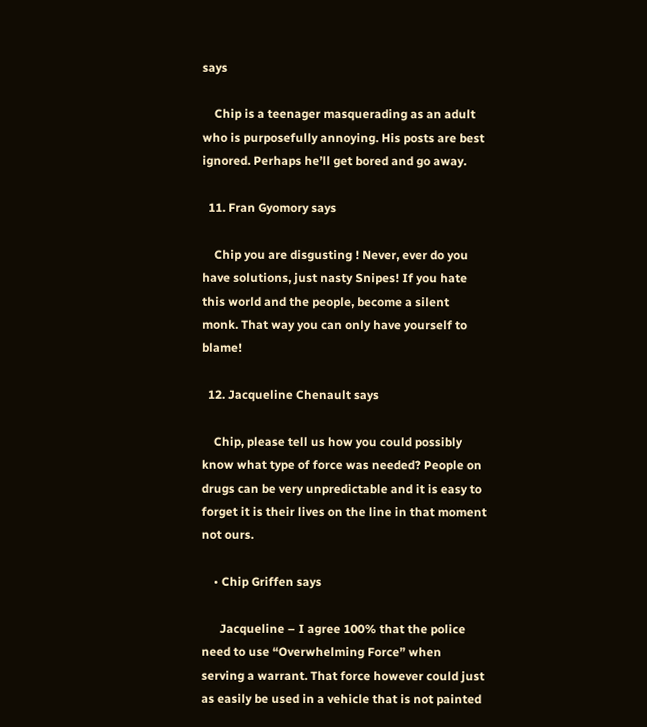says

    Chip is a teenager masquerading as an adult who is purposefully annoying. His posts are best ignored. Perhaps he’ll get bored and go away.

  11. Fran Gyomory says

    Chip you are disgusting ! Never, ever do you have solutions, just nasty Snipes! If you hate this world and the people, become a silent monk. That way you can only have yourself to blame!

  12. Jacqueline Chenault says

    Chip, please tell us how you could possibly know what type of force was needed? People on drugs can be very unpredictable and it is easy to forget it is their lives on the line in that moment not ours.

    • Chip Griffen says

      Jacqueline – I agree 100% that the police need to use “Overwhelming Force” when serving a warrant. That force however could just as easily be used in a vehicle that is not painted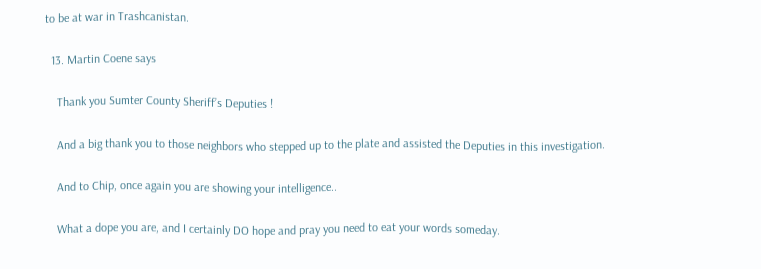to be at war in Trashcanistan.

  13. Martin Coene says

    Thank you Sumter County Sheriff’s Deputies !

    And a big thank you to those neighbors who stepped up to the plate and assisted the Deputies in this investigation.

    And to Chip, once again you are showing your intelligence..

    What a dope you are, and I certainly DO hope and pray you need to eat your words someday.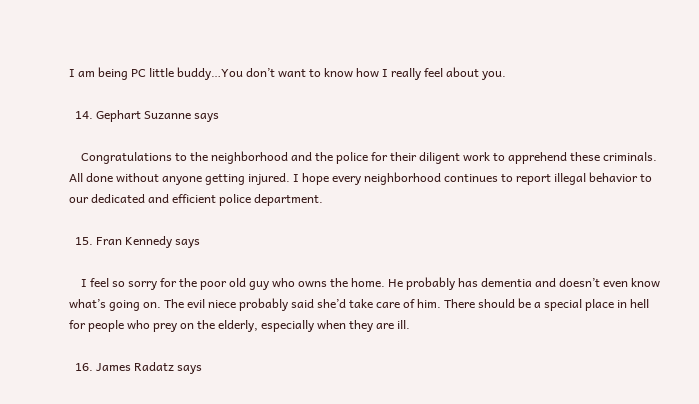I am being PC little buddy…You don’t want to know how I really feel about you.

  14. Gephart Suzanne says

    Congratulations to the neighborhood and the police for their diligent work to apprehend these criminals. All done without anyone getting injured. I hope every neighborhood continues to report illegal behavior to our dedicated and efficient police department.

  15. Fran Kennedy says

    I feel so sorry for the poor old guy who owns the home. He probably has dementia and doesn’t even know what’s going on. The evil niece probably said she’d take care of him. There should be a special place in hell for people who prey on the elderly, especially when they are ill.

  16. James Radatz says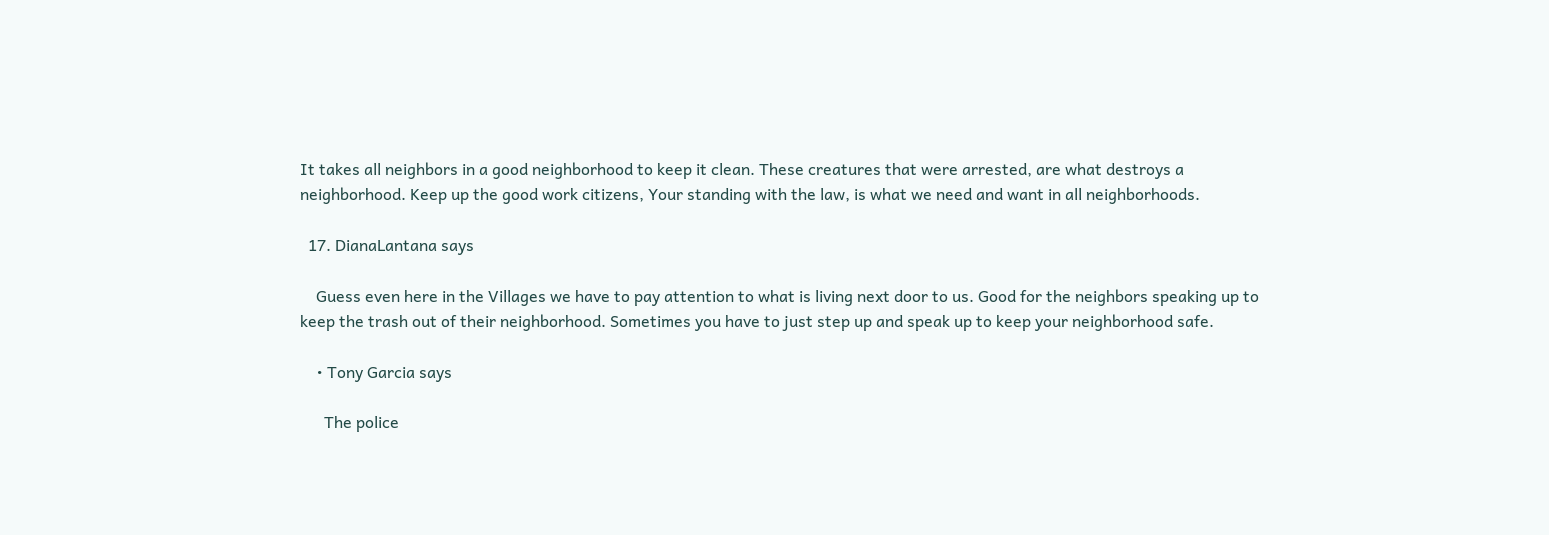It takes all neighbors in a good neighborhood to keep it clean. These creatures that were arrested, are what destroys a neighborhood. Keep up the good work citizens, Your standing with the law, is what we need and want in all neighborhoods.

  17. DianaLantana says

    Guess even here in the Villages we have to pay attention to what is living next door to us. Good for the neighbors speaking up to keep the trash out of their neighborhood. Sometimes you have to just step up and speak up to keep your neighborhood safe.

    • Tony Garcia says

      The police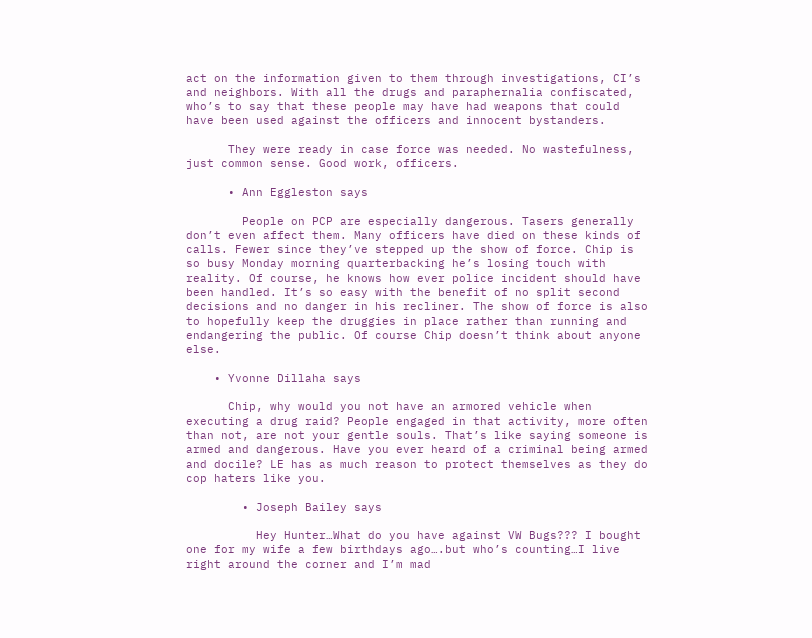act on the information given to them through investigations, CI’s and neighbors. With all the drugs and paraphernalia confiscated, who’s to say that these people may have had weapons that could have been used against the officers and innocent bystanders.

      They were ready in case force was needed. No wastefulness, just common sense. Good work, officers.

      • Ann Eggleston says

        People on PCP are especially dangerous. Tasers generally don’t even affect them. Many officers have died on these kinds of calls. Fewer since they’ve stepped up the show of force. Chip is so busy Monday morning quarterbacking he’s losing touch with reality. Of course, he knows how ever police incident should have been handled. It’s so easy with the benefit of no split second decisions and no danger in his recliner. The show of force is also to hopefully keep the druggies in place rather than running and endangering the public. Of course Chip doesn’t think about anyone else.

    • Yvonne Dillaha says

      Chip, why would you not have an armored vehicle when executing a drug raid? People engaged in that activity, more often than not, are not your gentle souls. That’s like saying someone is armed and dangerous. Have you ever heard of a criminal being armed and docile? LE has as much reason to protect themselves as they do cop haters like you.

        • Joseph Bailey says

          Hey Hunter…What do you have against VW Bugs??? I bought one for my wife a few birthdays ago….but who’s counting…I live right around the corner and I’m mad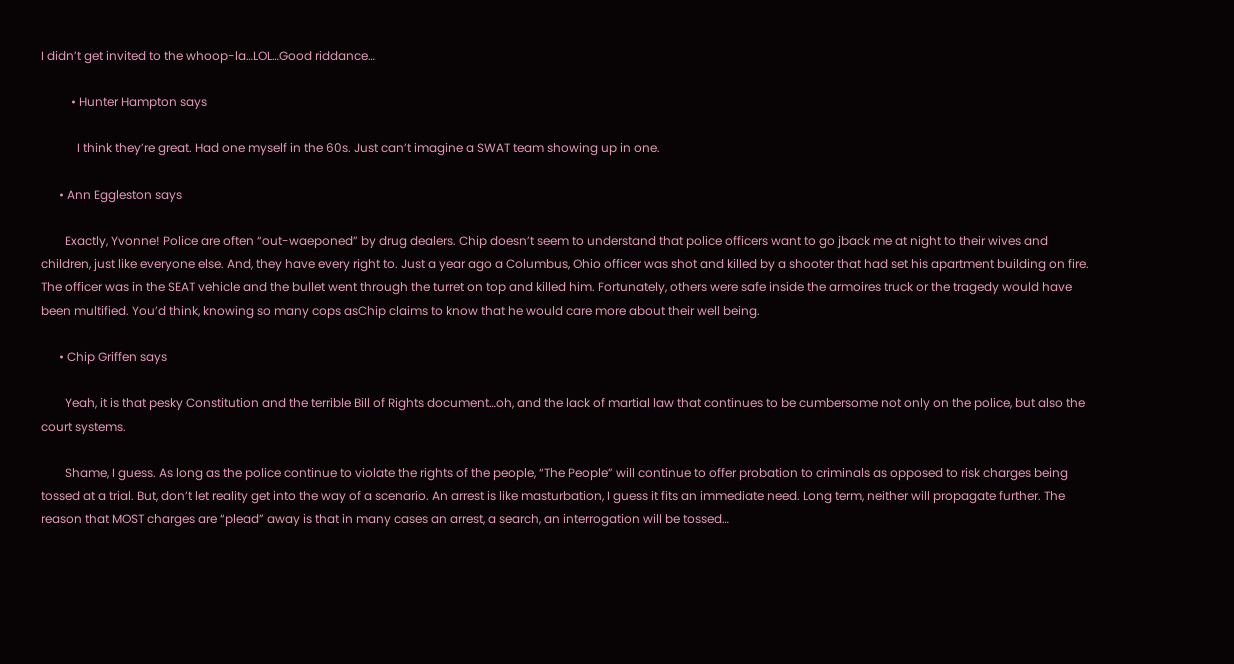I didn’t get invited to the whoop-la…LOL…Good riddance…

          • Hunter Hampton says

            I think they’re great. Had one myself in the 60s. Just can’t imagine a SWAT team showing up in one.

      • Ann Eggleston says

        Exactly, Yvonne! Police are often “out-waeponed” by drug dealers. Chip doesn’t seem to understand that police officers want to go jback me at night to their wives and children, just like everyone else. And, they have every right to. Just a year ago a Columbus, Ohio officer was shot and killed by a shooter that had set his apartment building on fire. The officer was in the SEAT vehicle and the bullet went through the turret on top and killed him. Fortunately, others were safe inside the armoires truck or the tragedy would have been multified. You’d think, knowing so many cops asChip claims to know that he would care more about their well being.

      • Chip Griffen says

        Yeah, it is that pesky Constitution and the terrible Bill of Rights document…oh, and the lack of martial law that continues to be cumbersome not only on the police, but also the court systems.

        Shame, I guess. As long as the police continue to violate the rights of the people, “The People” will continue to offer probation to criminals as opposed to risk charges being tossed at a trial. But, don’t let reality get into the way of a scenario. An arrest is like masturbation, I guess it fits an immediate need. Long term, neither will propagate further. The reason that MOST charges are “plead” away is that in many cases an arrest, a search, an interrogation will be tossed…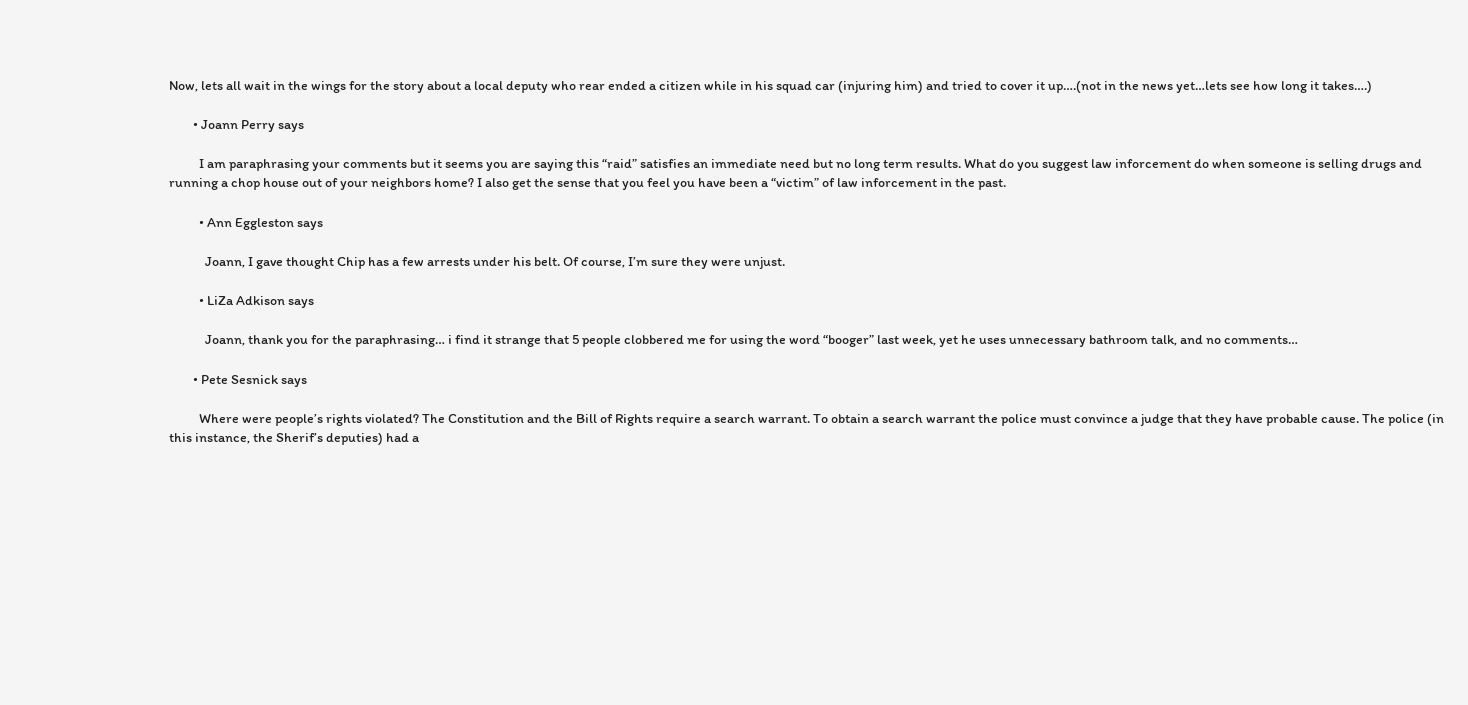Now, lets all wait in the wings for the story about a local deputy who rear ended a citizen while in his squad car (injuring him) and tried to cover it up….(not in the news yet…lets see how long it takes….)

        • Joann Perry says

          I am paraphrasing your comments but it seems you are saying this “raid” satisfies an immediate need but no long term results. What do you suggest law inforcement do when someone is selling drugs and running a chop house out of your neighbors home? I also get the sense that you feel you have been a “victim” of law inforcement in the past.

          • Ann Eggleston says

            Joann, I gave thought Chip has a few arrests under his belt. Of course, I’m sure they were unjust.

          • LiZa Adkison says

            Joann, thank you for the paraphrasing… i find it strange that 5 people clobbered me for using the word “booger” last week, yet he uses unnecessary bathroom talk, and no comments…

        • Pete Sesnick says

          Where were people’s rights violated? The Constitution and the Bill of Rights require a search warrant. To obtain a search warrant the police must convince a judge that they have probable cause. The police (in this instance, the Sherif’s deputies) had a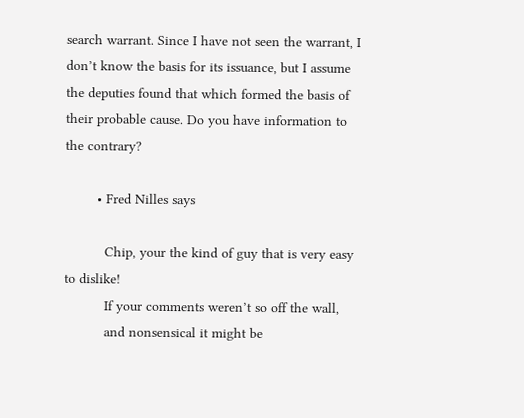search warrant. Since I have not seen the warrant, I don’t know the basis for its issuance, but I assume the deputies found that which formed the basis of their probable cause. Do you have information to the contrary?

        • Fred Nilles says

          Chip, your the kind of guy that is very easy to dislike!
          If your comments weren’t so off the wall,
          and nonsensical it might be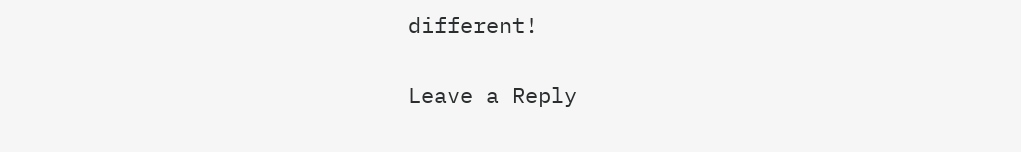different!

Leave a Reply